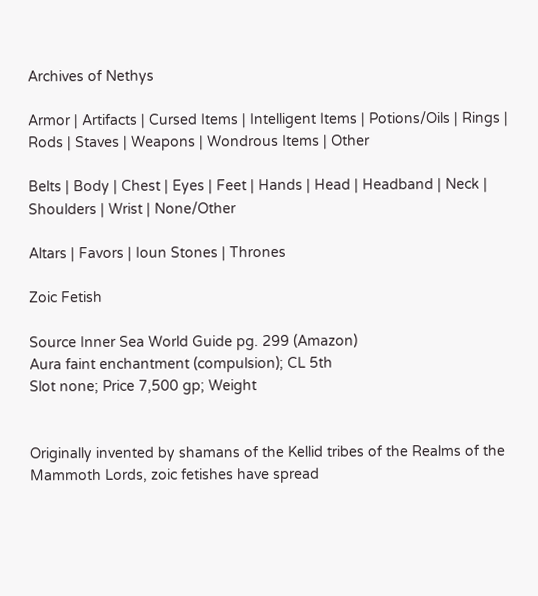Archives of Nethys

Armor | Artifacts | Cursed Items | Intelligent Items | Potions/Oils | Rings | Rods | Staves | Weapons | Wondrous Items | Other

Belts | Body | Chest | Eyes | Feet | Hands | Head | Headband | Neck | Shoulders | Wrist | None/Other

Altars | Favors | Ioun Stones | Thrones

Zoic Fetish

Source Inner Sea World Guide pg. 299 (Amazon)
Aura faint enchantment (compulsion); CL 5th
Slot none; Price 7,500 gp; Weight


Originally invented by shamans of the Kellid tribes of the Realms of the Mammoth Lords, zoic fetishes have spread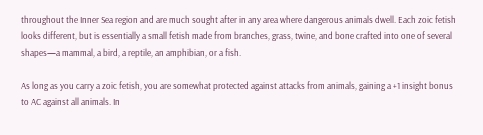throughout the Inner Sea region and are much sought after in any area where dangerous animals dwell. Each zoic fetish looks different, but is essentially a small fetish made from branches, grass, twine, and bone crafted into one of several shapes—a mammal, a bird, a reptile, an amphibian, or a fish.

As long as you carry a zoic fetish, you are somewhat protected against attacks from animals, gaining a +1 insight bonus to AC against all animals. In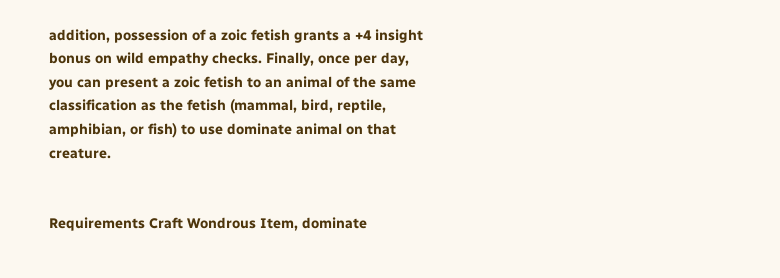addition, possession of a zoic fetish grants a +4 insight bonus on wild empathy checks. Finally, once per day, you can present a zoic fetish to an animal of the same classification as the fetish (mammal, bird, reptile, amphibian, or fish) to use dominate animal on that creature.


Requirements Craft Wondrous Item, dominate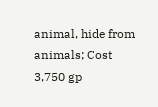animal, hide from animals; Cost 3,750 gp